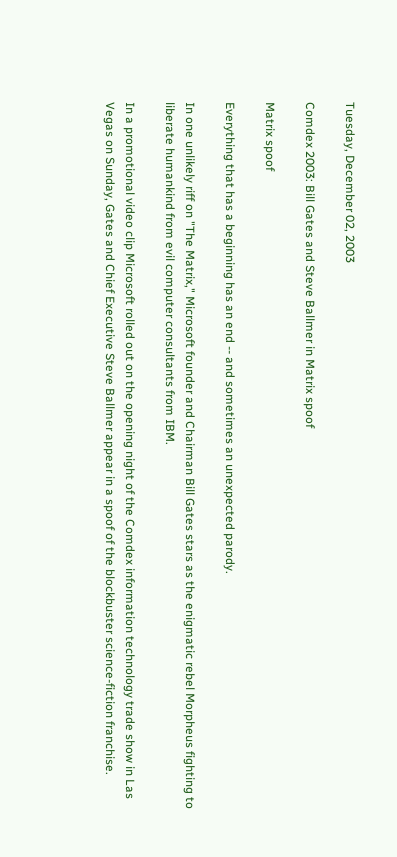Tuesday, December 02, 2003

Comdex 2003: Bill Gates and Steve Ballmer in Matrix spoof

Matrix spoof

Everything that has a beginning has an end -- and sometimes an unexpected parody.

In one unlikely riff on "The Matrix," Microsoft founder and Chairman Bill Gates stars as the enigmatic rebel Morpheus fighting to liberate humankind from evil computer consultants from IBM.

In a promotional video clip Microsoft rolled out on the opening night of the Comdex information technology trade show in Las Vegas on Sunday, Gates and Chief Executive Steve Ballmer appear in a spoof of the blockbuster science-fiction franchise.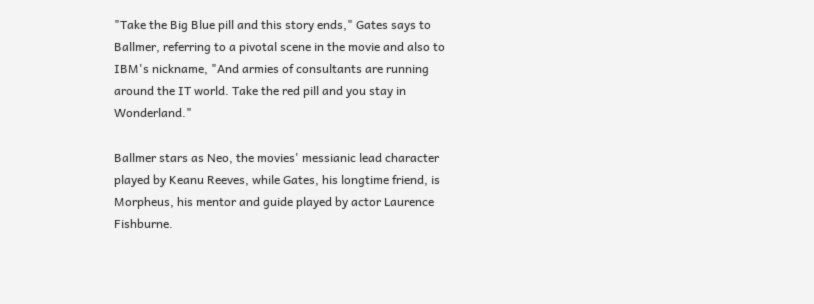"Take the Big Blue pill and this story ends," Gates says to Ballmer, referring to a pivotal scene in the movie and also to IBM's nickname, "And armies of consultants are running around the IT world. Take the red pill and you stay in Wonderland."

Ballmer stars as Neo, the movies' messianic lead character played by Keanu Reeves, while Gates, his longtime friend, is Morpheus, his mentor and guide played by actor Laurence Fishburne.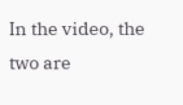In the video, the two are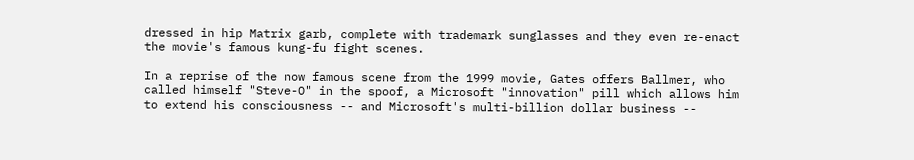dressed in hip Matrix garb, complete with trademark sunglasses and they even re-enact the movie's famous kung-fu fight scenes.

In a reprise of the now famous scene from the 1999 movie, Gates offers Ballmer, who called himself "Steve-O" in the spoof, a Microsoft "innovation" pill which allows him to extend his consciousness -- and Microsoft's multi-billion dollar business --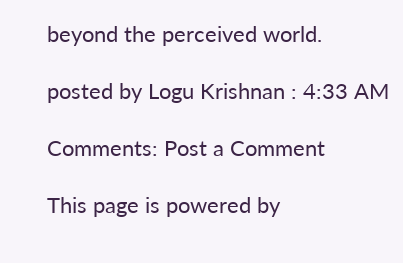beyond the perceived world.

posted by Logu Krishnan : 4:33 AM

Comments: Post a Comment

This page is powered by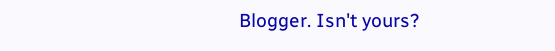Blogger. Isn't yours?